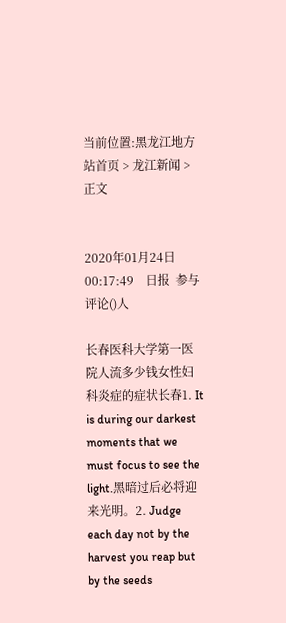当前位置:黑龙江地方站首页 > 龙江新闻 > 正文


2020年01月24日 00:17:49    日报  参与评论()人

长春医科大学第一医院人流多少钱女性妇科炎症的症状长春1. It is during our darkest moments that we must focus to see the light.黑暗过后必将迎来光明。2. Judge each day not by the harvest you reap but by the seeds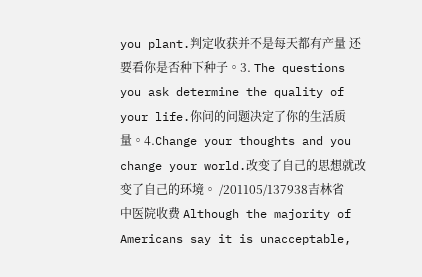you plant.判定收获并不是每天都有产量 还要看你是否种下种子。3. The questions you ask determine the quality of your life.你问的问题决定了你的生活质量。4.Change your thoughts and you change your world.改变了自己的思想就改变了自己的环境。 /201105/137938吉林省中医院收费 Although the majority of Americans say it is unacceptable,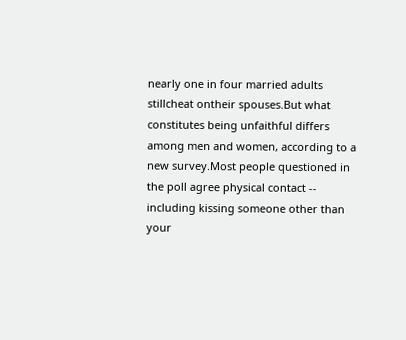nearly one in four married adults stillcheat ontheir spouses.But what constitutes being unfaithful differs among men and women, according to a new survey.Most people questioned in the poll agree physical contact -- including kissing someone other than your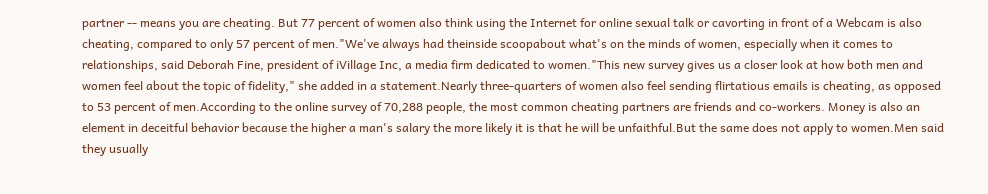partner -- means you are cheating. But 77 percent of women also think using the Internet for online sexual talk or cavorting in front of a Webcam is also cheating, compared to only 57 percent of men."We've always had theinside scoopabout what's on the minds of women, especially when it comes to relationships, said Deborah Fine, president of iVillage Inc, a media firm dedicated to women."This new survey gives us a closer look at how both men and women feel about the topic of fidelity," she added in a statement.Nearly three-quarters of women also feel sending flirtatious emails is cheating, as opposed to 53 percent of men.According to the online survey of 70,288 people, the most common cheating partners are friends and co-workers. Money is also an element in deceitful behavior because the higher a man's salary the more likely it is that he will be unfaithful.But the same does not apply to women.Men said they usually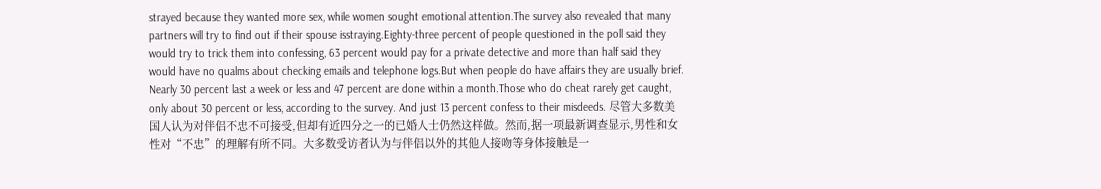strayed because they wanted more sex, while women sought emotional attention.The survey also revealed that many partners will try to find out if their spouse isstraying.Eighty-three percent of people questioned in the poll said they would try to trick them into confessing, 63 percent would pay for a private detective and more than half said they would have no qualms about checking emails and telephone logs.But when people do have affairs they are usually brief. Nearly 30 percent last a week or less and 47 percent are done within a month.Those who do cheat rarely get caught, only about 30 percent or less, according to the survey. And just 13 percent confess to their misdeeds. 尽管大多数美国人认为对伴侣不忠不可接受,但却有近四分之一的已婚人士仍然这样做。然而,据一项最新调查显示,男性和女性对“不忠”的理解有所不同。大多数受访者认为与伴侣以外的其他人接吻等身体接触是一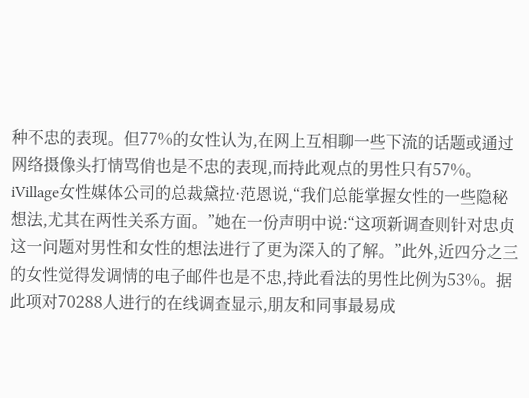种不忠的表现。但77%的女性认为,在网上互相聊一些下流的话题或通过网络摄像头打情骂俏也是不忠的表现,而持此观点的男性只有57%。iVillage女性媒体公司的总裁黛拉·范恩说,“我们总能掌握女性的一些隐秘想法,尤其在两性关系方面。”她在一份声明中说:“这项新调查则针对忠贞这一问题对男性和女性的想法进行了更为深入的了解。”此外,近四分之三的女性觉得发调情的电子邮件也是不忠,持此看法的男性比例为53%。据此项对70288人进行的在线调查显示,朋友和同事最易成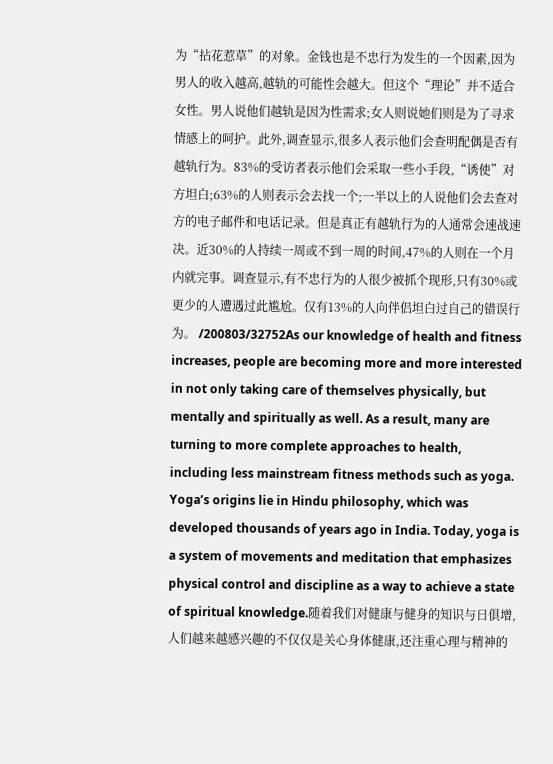为“拈花惹草”的对象。金钱也是不忠行为发生的一个因素,因为男人的收入越高,越轨的可能性会越大。但这个“理论”并不适合女性。男人说他们越轨是因为性需求;女人则说她们则是为了寻求情感上的呵护。此外,调查显示,很多人表示他们会查明配偶是否有越轨行为。83%的受访者表示他们会采取一些小手段,“诱使”对方坦白;63%的人则表示会去找一个;一半以上的人说他们会去查对方的电子邮件和电话记录。但是真正有越轨行为的人通常会速战速决。近30%的人持续一周或不到一周的时间,47%的人则在一个月内就完事。调查显示,有不忠行为的人很少被抓个现形,只有30%或更少的人遭遇过此尴尬。仅有13%的人向伴侣坦白过自己的错误行为。 /200803/32752As our knowledge of health and fitness increases, people are becoming more and more interested in not only taking care of themselves physically, but mentally and spiritually as well. As a result, many are turning to more complete approaches to health, including less mainstream fitness methods such as yoga. Yoga’s origins lie in Hindu philosophy, which was developed thousands of years ago in India. Today, yoga is a system of movements and meditation that emphasizes physical control and discipline as a way to achieve a state of spiritual knowledge.随着我们对健康与健身的知识与日俱增,人们越来越感兴趣的不仅仅是关心身体健康,还注重心理与精神的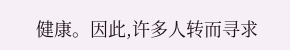健康。因此,许多人转而寻求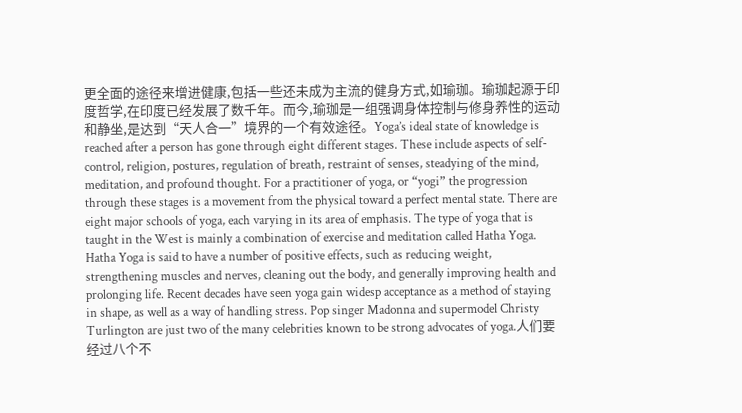更全面的途径来增进健康,包括一些还未成为主流的健身方式,如瑜珈。瑜珈起源于印度哲学,在印度已经发展了数千年。而今,瑜珈是一组强调身体控制与修身养性的运动和静坐,是达到“天人合一”境界的一个有效途径。Yoga’s ideal state of knowledge is reached after a person has gone through eight different stages. These include aspects of self-control, religion, postures, regulation of breath, restraint of senses, steadying of the mind, meditation, and profound thought. For a practitioner of yoga, or “yogi” the progression through these stages is a movement from the physical toward a perfect mental state. There are eight major schools of yoga, each varying in its area of emphasis. The type of yoga that is taught in the West is mainly a combination of exercise and meditation called Hatha Yoga. Hatha Yoga is said to have a number of positive effects, such as reducing weight, strengthening muscles and nerves, cleaning out the body, and generally improving health and prolonging life. Recent decades have seen yoga gain widesp acceptance as a method of staying in shape, as well as a way of handling stress. Pop singer Madonna and supermodel Christy Turlington are just two of the many celebrities known to be strong advocates of yoga.人们要经过八个不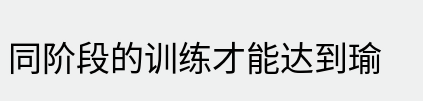同阶段的训练才能达到瑜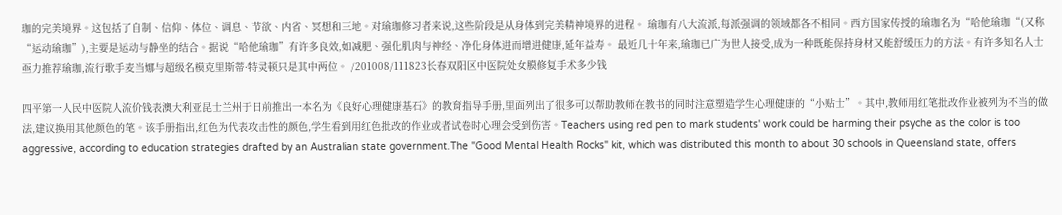珈的完美境界。这包括了自制、信仰、体位、调息、节欲、内省、冥想和三地。对瑜珈修习者来说,这些阶段是从身体到完美精神境界的进程。 瑜珈有八大流派,每派强调的领域都各不相同。西方国家传授的瑜珈名为“哈他瑜珈“(又称“运动瑜珈”),主要是运动与静坐的结合。据说“哈他瑜珈”有许多良效,如减肥、强化肌肉与神经、净化身体进而增进健康,延年益寿。 最近几十年来,瑜珈已广为世人接受,成为一种既能保持身材又能舒缓压力的方法。有许多知名人士亟力推荐瑜珈,流行歌手麦当娜与超级名模克里斯蒂·特灵顿只是其中两位。 /201008/111823长春双阳区中医院处女膜修复手术多少钱

四平第一人民中医院人流价钱表澳大利亚昆士兰州于日前推出一本名为《良好心理健康基石》的教育指导手册,里面列出了很多可以帮助教师在教书的同时注意塑造学生心理健康的“小贴士”。其中,教师用红笔批改作业被列为不当的做法,建议换用其他颜色的笔。该手册指出,红色为代表攻击性的颜色,学生看到用红色批改的作业或者试卷时心理会受到伤害。Teachers using red pen to mark students' work could be harming their psyche as the color is too aggressive, according to education strategies drafted by an Australian state government.The "Good Mental Health Rocks" kit, which was distributed this month to about 30 schools in Queensland state, offers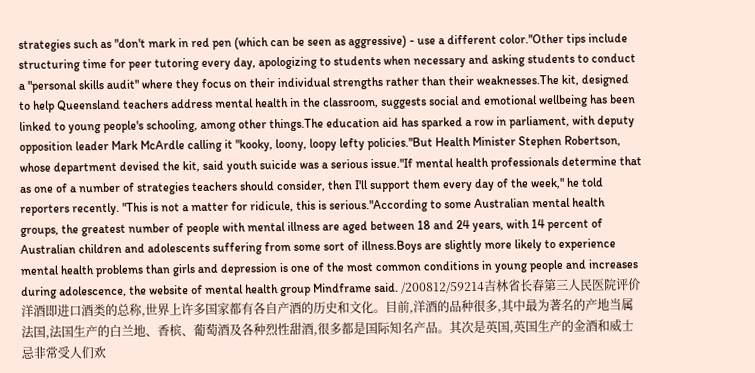strategies such as "don't mark in red pen (which can be seen as aggressive) - use a different color."Other tips include structuring time for peer tutoring every day, apologizing to students when necessary and asking students to conduct a "personal skills audit" where they focus on their individual strengths rather than their weaknesses.The kit, designed to help Queensland teachers address mental health in the classroom, suggests social and emotional wellbeing has been linked to young people's schooling, among other things.The education aid has sparked a row in parliament, with deputy opposition leader Mark McArdle calling it "kooky, loony, loopy lefty policies."But Health Minister Stephen Robertson, whose department devised the kit, said youth suicide was a serious issue."If mental health professionals determine that as one of a number of strategies teachers should consider, then I'll support them every day of the week," he told reporters recently. "This is not a matter for ridicule, this is serious."According to some Australian mental health groups, the greatest number of people with mental illness are aged between 18 and 24 years, with 14 percent of Australian children and adolescents suffering from some sort of illness.Boys are slightly more likely to experience mental health problems than girls and depression is one of the most common conditions in young people and increases during adolescence, the website of mental health group Mindframe said. /200812/59214吉林省长春第三人民医院评价 洋酒即进口酒类的总称,世界上许多国家都有各自产酒的历史和文化。目前,洋酒的品种很多,其中最为著名的产地当属法国,法国生产的白兰地、香槟、葡萄酒及各种烈性甜酒,很多都是国际知名产品。其次是英国,英国生产的金酒和威士忌非常受人们欢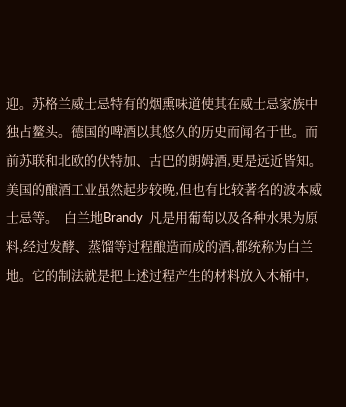迎。苏格兰威士忌特有的烟熏味道使其在威士忌家族中独占鳌头。德国的啤酒以其悠久的历史而闻名于世。而前苏联和北欧的伏特加、古巴的朗姆酒,更是远近皆知。美国的酿酒工业虽然起步较晚,但也有比较著名的波本威士忌等。  白兰地Brandy  凡是用葡萄以及各种水果为原料,经过发酵、蒸馏等过程酿造而成的酒,都统称为白兰地。它的制法就是把上述过程产生的材料放入木桶中,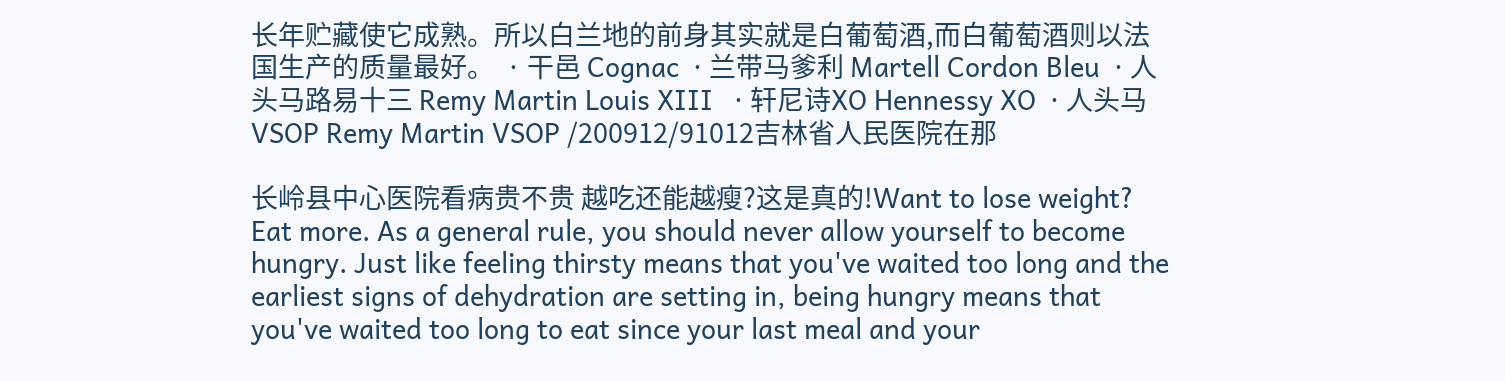长年贮藏使它成熟。所以白兰地的前身其实就是白葡萄酒,而白葡萄酒则以法国生产的质量最好。  · 干邑 Cognac  · 兰带马爹利 Martell Cordon Bleu  · 人头马路易十三 Remy Martin Louis XIII   · 轩尼诗XO Hennessy XO  · 人头马 VSOP Remy Martin VSOP /200912/91012吉林省人民医院在那

长岭县中心医院看病贵不贵 越吃还能越瘦?这是真的!Want to lose weight? Eat more. As a general rule, you should never allow yourself to become hungry. Just like feeling thirsty means that you've waited too long and the earliest signs of dehydration are setting in, being hungry means that you've waited too long to eat since your last meal and your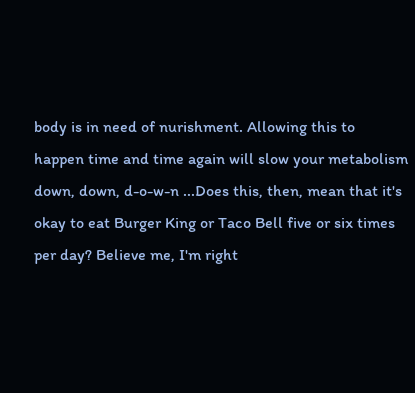body is in need of nurishment. Allowing this to happen time and time again will slow your metabolism down, down, d-o-w-n ...Does this, then, mean that it's okay to eat Burger King or Taco Bell five or six times per day? Believe me, I'm right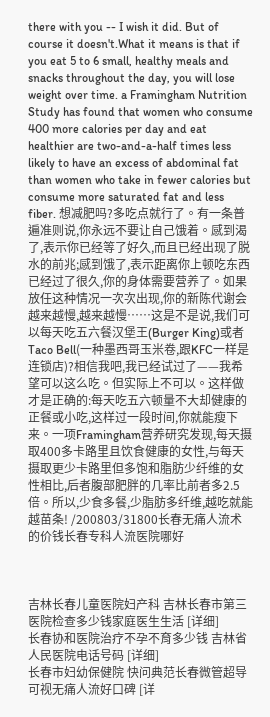there with you -- I wish it did. But of course it doesn't.What it means is that if you eat 5 to 6 small, healthy meals and snacks throughout the day, you will lose weight over time. a Framingham Nutrition Study has found that women who consume 400 more calories per day and eat healthier are two-and-a-half times less likely to have an excess of abdominal fat than women who take in fewer calories but consume more saturated fat and less fiber. 想减肥吗?多吃点就行了。有一条普遍准则说,你永远不要让自己饿着。感到渴了,表示你已经等了好久,而且已经出现了脱水的前兆;感到饿了,表示距离你上顿吃东西已经过了很久,你的身体需要营养了。如果放任这种情况一次次出现,你的新陈代谢会越来越慢,越来越慢……这是不是说,我们可以每天吃五六餐汉堡王(Burger King)或者Taco Bell(一种墨西哥玉米卷,跟KFC一样是连锁店)?相信我吧,我已经试过了——我希望可以这么吃。但实际上不可以。这样做才是正确的:每天吃五六顿量不大却健康的正餐或小吃,这样过一段时间,你就能瘦下来。一项Framingham营养研究发现,每天摄取400多卡路里且饮食健康的女性,与每天摄取更少卡路里但多饱和脂肪少纤维的女性相比,后者腹部肥胖的几率比前者多2.5倍。所以,少食多餐,少脂肪多纤维,越吃就能越苗条! /200803/31800长春无痛人流术的价钱长春专科人流医院哪好



吉林长春儿童医院妇产科 吉林长春市第三医院检查多少钱家庭医生生活 [详细]
长春协和医院治疗不孕不育多少钱 吉林省人民医院电话号码 [详细]
长春市妇幼保健院 快问典范长春微管超导可视无痛人流好口碑 [详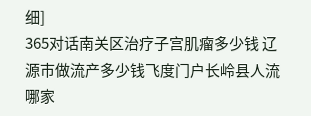细]
365对话南关区治疗子宫肌瘤多少钱 辽源市做流产多少钱飞度门户长岭县人流哪家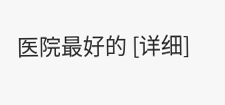医院最好的 [详细]